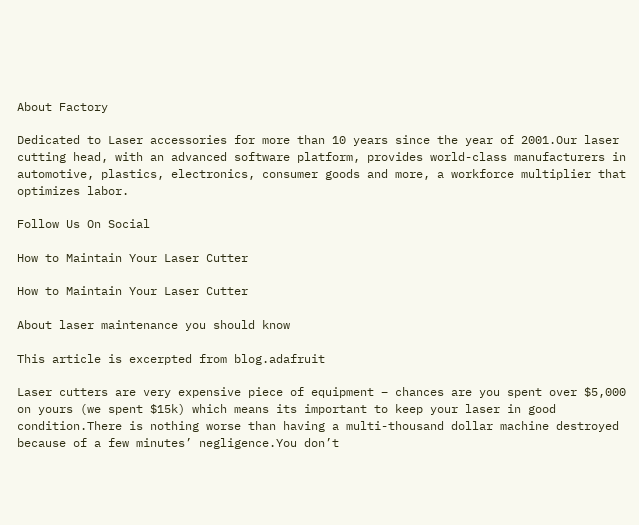About Factory

Dedicated to Laser accessories for more than 10 years since the year of 2001.Our laser cutting head, with an advanced software platform, provides world-class manufacturers in automotive, plastics, electronics, consumer goods and more, a workforce multiplier that optimizes labor.

Follow Us On Social

How to Maintain Your Laser Cutter

How to Maintain Your Laser Cutter

About laser maintenance you should know

This article is excerpted from blog.adafruit

Laser cutters are very expensive piece of equipment – chances are you spent over $5,000 on yours (we spent $15k) which means its important to keep your laser in good condition.There is nothing worse than having a multi-thousand dollar machine destroyed because of a few minutes’ negligence.You don’t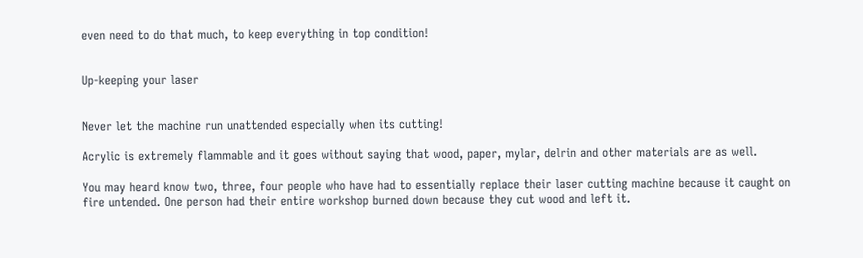even need to do that much, to keep everything in top condition!


Up-keeping your laser


Never let the machine run unattended especially when its cutting!

Acrylic is extremely flammable and it goes without saying that wood, paper, mylar, delrin and other materials are as well.

You may heard know two, three, four people who have had to essentially replace their laser cutting machine because it caught on fire untended. One person had their entire workshop burned down because they cut wood and left it.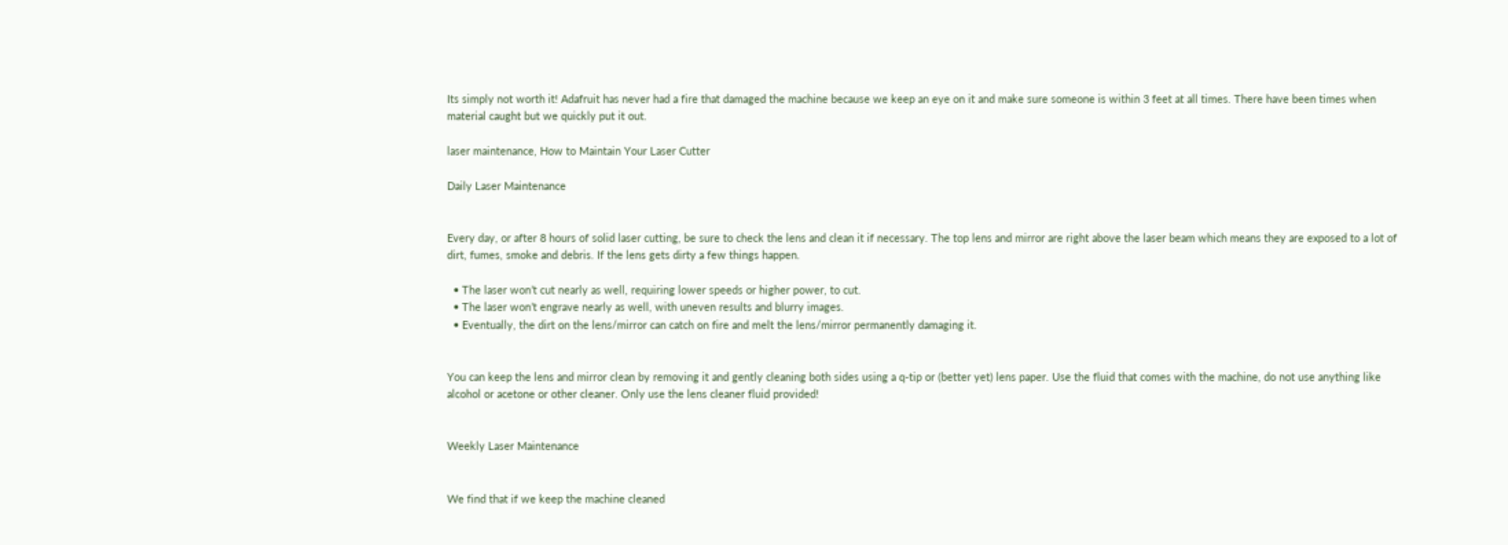Its simply not worth it! Adafruit has never had a fire that damaged the machine because we keep an eye on it and make sure someone is within 3 feet at all times. There have been times when material caught but we quickly put it out.

laser maintenance, How to Maintain Your Laser Cutter

Daily Laser Maintenance


Every day, or after 8 hours of solid laser cutting, be sure to check the lens and clean it if necessary. The top lens and mirror are right above the laser beam which means they are exposed to a lot of dirt, fumes, smoke and debris. If the lens gets dirty a few things happen.

  • The laser won’t cut nearly as well, requiring lower speeds or higher power, to cut.
  • The laser won’t engrave nearly as well, with uneven results and blurry images.
  • Eventually, the dirt on the lens/mirror can catch on fire and melt the lens/mirror permanently damaging it.


You can keep the lens and mirror clean by removing it and gently cleaning both sides using a q-tip or (better yet) lens paper. Use the fluid that comes with the machine, do not use anything like alcohol or acetone or other cleaner. Only use the lens cleaner fluid provided!


Weekly Laser Maintenance


We find that if we keep the machine cleaned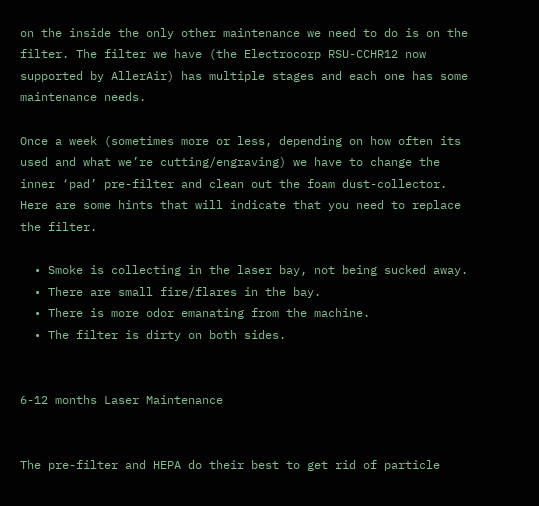on the inside the only other maintenance we need to do is on the filter. The filter we have (the Electrocorp RSU-CCHR12 now supported by AllerAir) has multiple stages and each one has some maintenance needs.

Once a week (sometimes more or less, depending on how often its used and what we’re cutting/engraving) we have to change the inner ‘pad’ pre-filter and clean out the foam dust-collector. Here are some hints that will indicate that you need to replace the filter.

  • Smoke is collecting in the laser bay, not being sucked away.
  • There are small fire/flares in the bay.
  • There is more odor emanating from the machine.
  • The filter is dirty on both sides.


6-12 months Laser Maintenance


The pre-filter and HEPA do their best to get rid of particle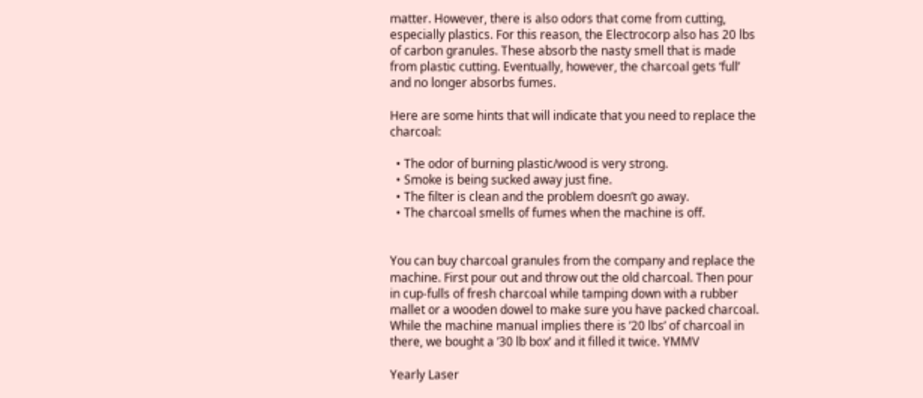matter. However, there is also odors that come from cutting, especially plastics. For this reason, the Electrocorp also has 20 lbs of carbon granules. These absorb the nasty smell that is made from plastic cutting. Eventually, however, the charcoal gets ‘full’ and no longer absorbs fumes.

Here are some hints that will indicate that you need to replace the charcoal:

  • The odor of burning plastic/wood is very strong.
  • Smoke is being sucked away just fine.
  • The filter is clean and the problem doesn’t go away.
  • The charcoal smells of fumes when the machine is off.


You can buy charcoal granules from the company and replace the machine. First pour out and throw out the old charcoal. Then pour in cup-fulls of fresh charcoal while tamping down with a rubber mallet or a wooden dowel to make sure you have packed charcoal. While the machine manual implies there is ’20 lbs’ of charcoal in there, we bought a ’30 lb box’ and it filled it twice. YMMV

Yearly Laser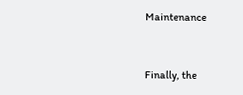Maintenance


Finally, the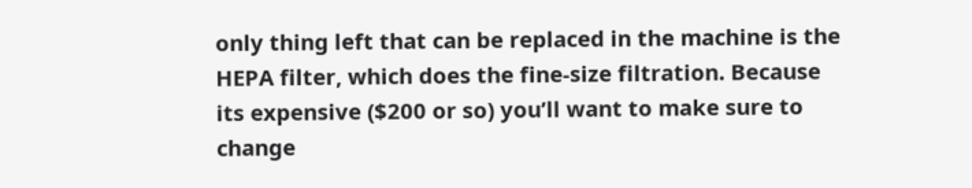only thing left that can be replaced in the machine is the HEPA filter, which does the fine-size filtration. Because its expensive ($200 or so) you’ll want to make sure to change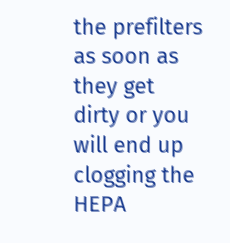the prefilters as soon as they get dirty or you will end up clogging the HEPA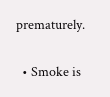prematurely.

  • Smoke is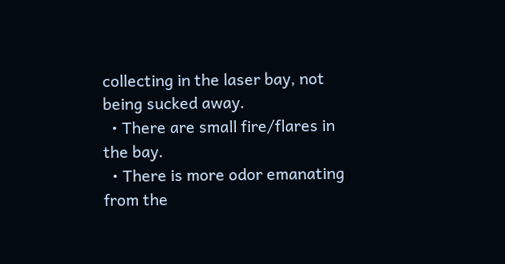collecting in the laser bay, not being sucked away.
  • There are small fire/flares in the bay.
  • There is more odor emanating from the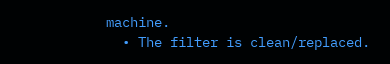machine.
  • The filter is clean/replaced.